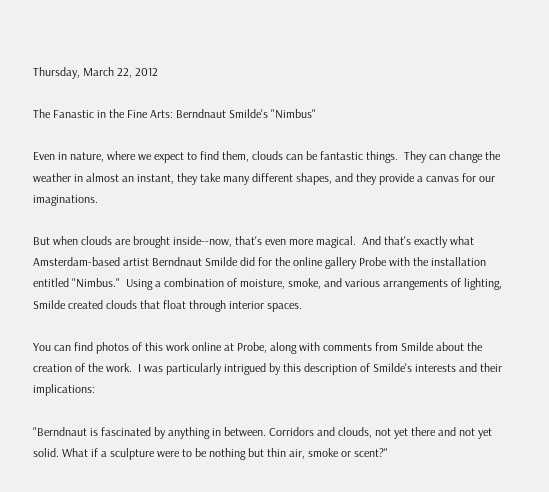Thursday, March 22, 2012

The Fanastic in the Fine Arts: Berndnaut Smilde's "Nimbus"

Even in nature, where we expect to find them, clouds can be fantastic things.  They can change the weather in almost an instant, they take many different shapes, and they provide a canvas for our imaginations.

But when clouds are brought inside--now, that's even more magical.  And that's exactly what Amsterdam-based artist Berndnaut Smilde did for the online gallery Probe with the installation entitled "Nimbus."  Using a combination of moisture, smoke, and various arrangements of lighting, Smilde created clouds that float through interior spaces.

You can find photos of this work online at Probe, along with comments from Smilde about the creation of the work.  I was particularly intrigued by this description of Smilde's interests and their implications:

"Berndnaut is fascinated by anything in between. Corridors and clouds, not yet there and not yet solid. What if a sculpture were to be nothing but thin air, smoke or scent?"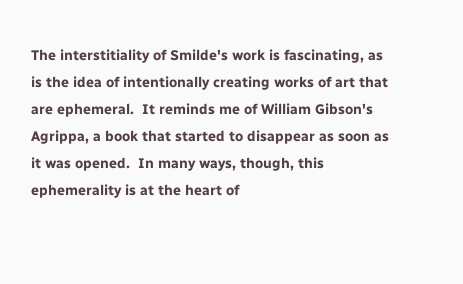The interstitiality of Smilde's work is fascinating, as is the idea of intentionally creating works of art that are ephemeral.  It reminds me of William Gibson's Agrippa, a book that started to disappear as soon as it was opened.  In many ways, though, this ephemerality is at the heart of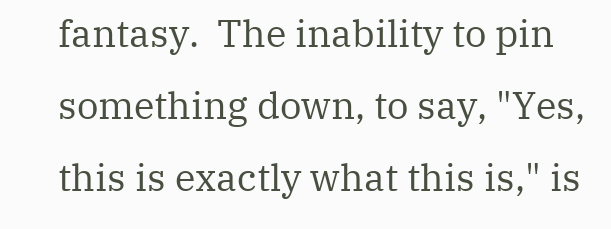fantasy.  The inability to pin something down, to say, "Yes, this is exactly what this is," is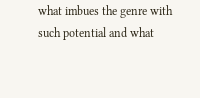what imbues the genre with such potential and what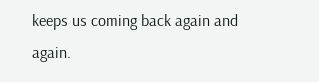keeps us coming back again and again.